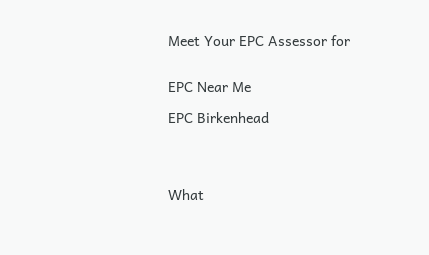Meet Your EPC Assessor for


EPC Near Me

EPC Birkenhead




What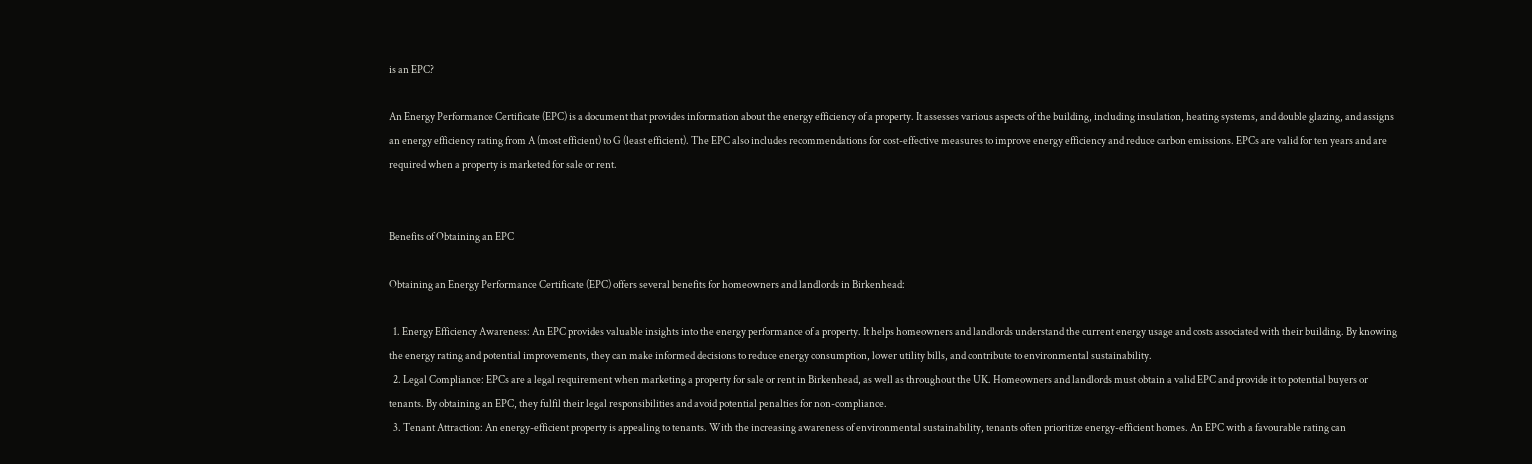is an EPC?

An Energy Performance Certificate (EPC) is a document that provides information about the energy efficiency of a property. It assesses various aspects of the building, including insulation, heating systems, and double glazing, and assigns an energy efficiency rating from A (most efficient) to G (least efficient). The EPC also includes recommendations for cost-effective measures to improve energy efficiency and reduce carbon emissions. EPCs are valid for ten years and are required when a property is marketed for sale or rent.


Benefits of Obtaining an EPC

Obtaining an Energy Performance Certificate (EPC) offers several benefits for homeowners and landlords in Birkenhead:

  1. Energy Efficiency Awareness: An EPC provides valuable insights into the energy performance of a property. It helps homeowners and landlords understand the current energy usage and costs associated with their building. By knowing the energy rating and potential improvements, they can make informed decisions to reduce energy consumption, lower utility bills, and contribute to environmental sustainability.
  2. Legal Compliance: EPCs are a legal requirement when marketing a property for sale or rent in Birkenhead, as well as throughout the UK. Homeowners and landlords must obtain a valid EPC and provide it to potential buyers or tenants. By obtaining an EPC, they fulfil their legal responsibilities and avoid potential penalties for non-compliance.
  3. Tenant Attraction: An energy-efficient property is appealing to tenants. With the increasing awareness of environmental sustainability, tenants often prioritize energy-efficient homes. An EPC with a favourable rating can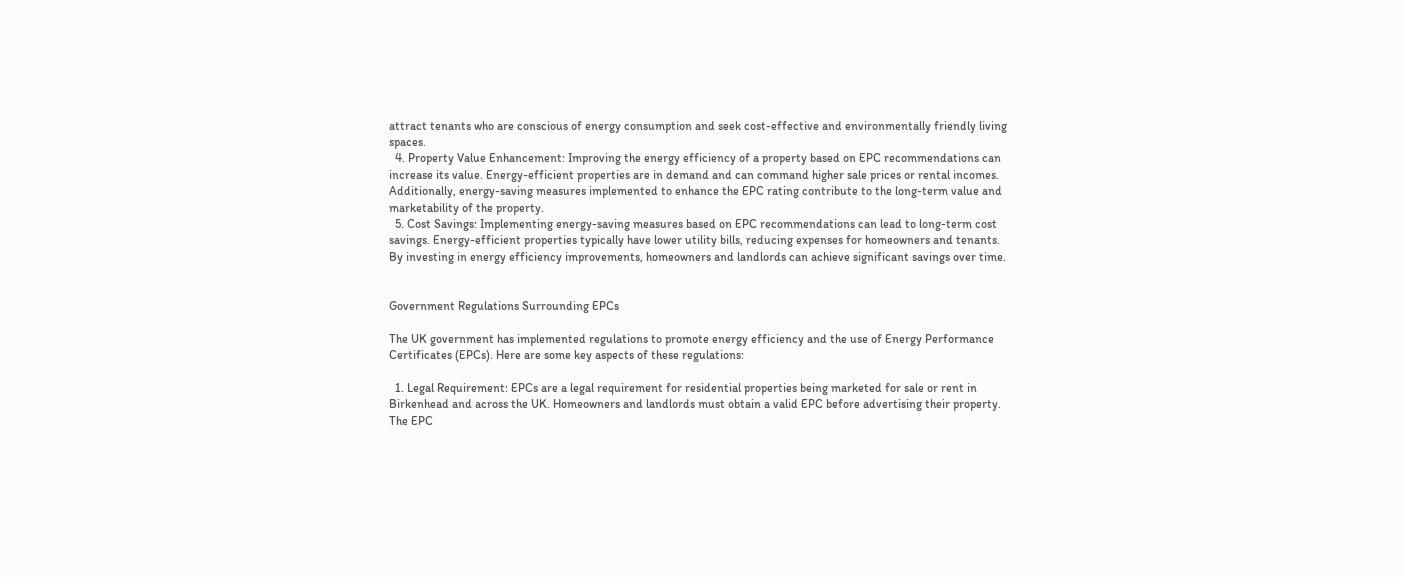attract tenants who are conscious of energy consumption and seek cost-effective and environmentally friendly living spaces.
  4. Property Value Enhancement: Improving the energy efficiency of a property based on EPC recommendations can increase its value. Energy-efficient properties are in demand and can command higher sale prices or rental incomes. Additionally, energy-saving measures implemented to enhance the EPC rating contribute to the long-term value and marketability of the property.
  5. Cost Savings: Implementing energy-saving measures based on EPC recommendations can lead to long-term cost savings. Energy-efficient properties typically have lower utility bills, reducing expenses for homeowners and tenants. By investing in energy efficiency improvements, homeowners and landlords can achieve significant savings over time.


Government Regulations Surrounding EPCs

The UK government has implemented regulations to promote energy efficiency and the use of Energy Performance Certificates (EPCs). Here are some key aspects of these regulations:

  1. Legal Requirement: EPCs are a legal requirement for residential properties being marketed for sale or rent in Birkenhead and across the UK. Homeowners and landlords must obtain a valid EPC before advertising their property. The EPC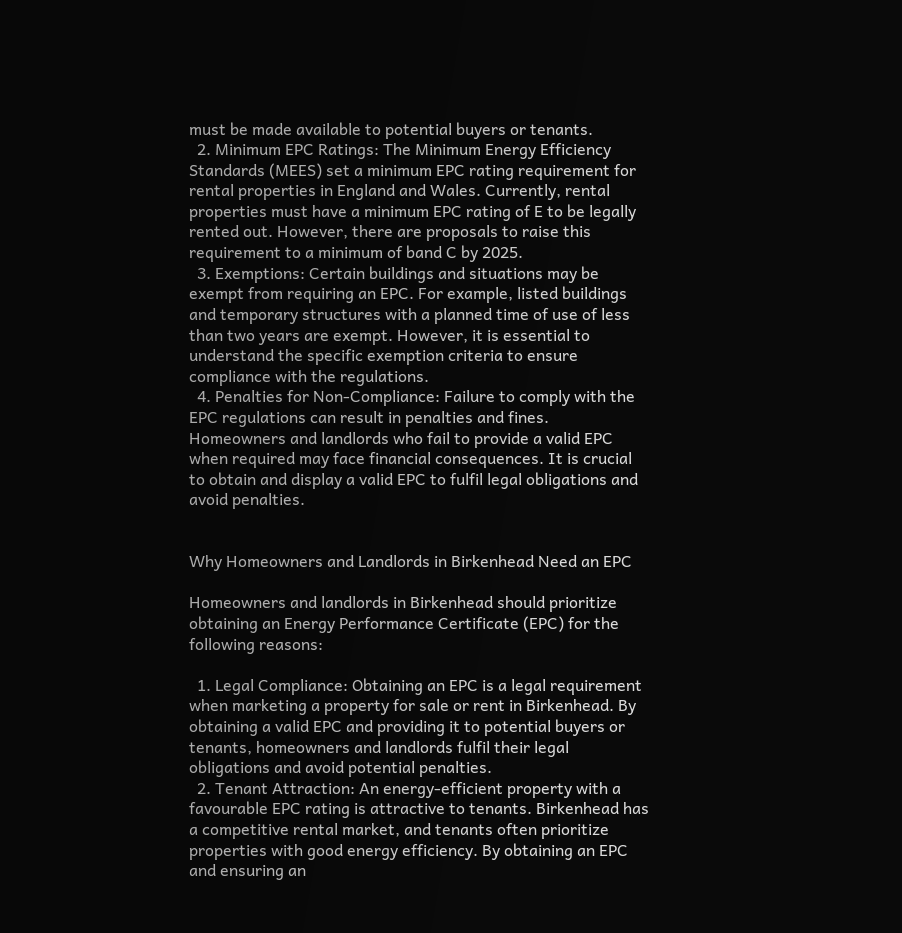must be made available to potential buyers or tenants.
  2. Minimum EPC Ratings: The Minimum Energy Efficiency Standards (MEES) set a minimum EPC rating requirement for rental properties in England and Wales. Currently, rental properties must have a minimum EPC rating of E to be legally rented out. However, there are proposals to raise this requirement to a minimum of band C by 2025.
  3. Exemptions: Certain buildings and situations may be exempt from requiring an EPC. For example, listed buildings and temporary structures with a planned time of use of less than two years are exempt. However, it is essential to understand the specific exemption criteria to ensure compliance with the regulations.
  4. Penalties for Non-Compliance: Failure to comply with the EPC regulations can result in penalties and fines. Homeowners and landlords who fail to provide a valid EPC when required may face financial consequences. It is crucial to obtain and display a valid EPC to fulfil legal obligations and avoid penalties.


Why Homeowners and Landlords in Birkenhead Need an EPC

Homeowners and landlords in Birkenhead should prioritize obtaining an Energy Performance Certificate (EPC) for the following reasons:

  1. Legal Compliance: Obtaining an EPC is a legal requirement when marketing a property for sale or rent in Birkenhead. By obtaining a valid EPC and providing it to potential buyers or tenants, homeowners and landlords fulfil their legal obligations and avoid potential penalties.
  2. Tenant Attraction: An energy-efficient property with a favourable EPC rating is attractive to tenants. Birkenhead has a competitive rental market, and tenants often prioritize properties with good energy efficiency. By obtaining an EPC and ensuring an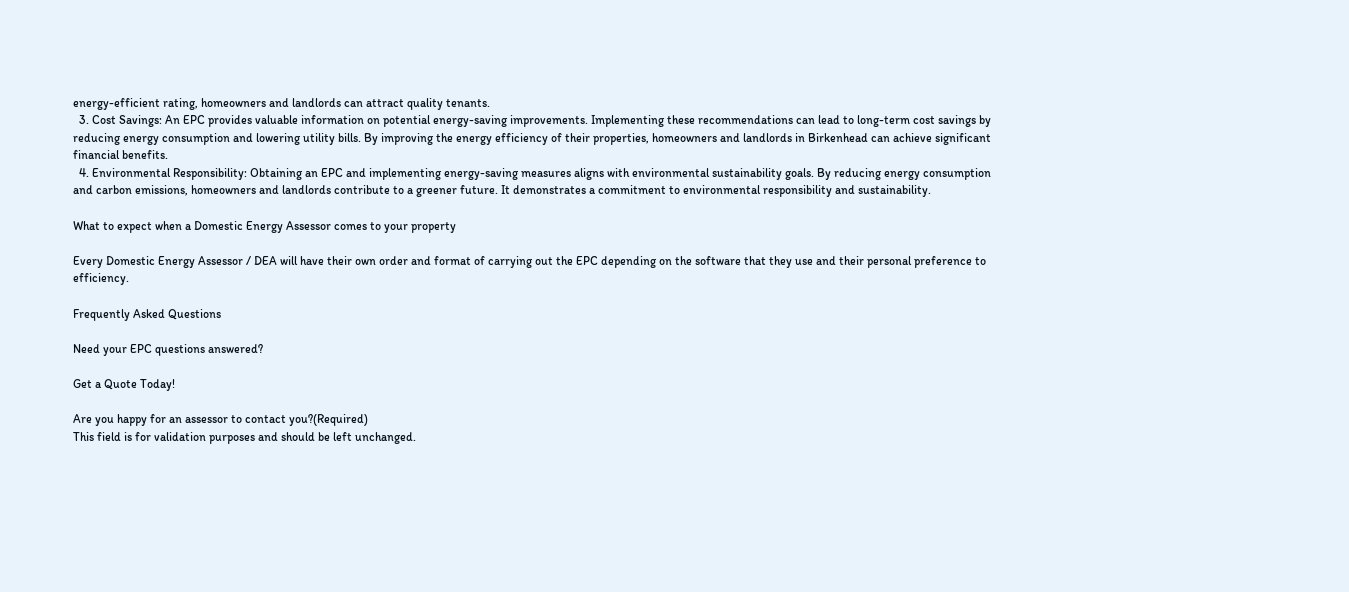energy-efficient rating, homeowners and landlords can attract quality tenants.
  3. Cost Savings: An EPC provides valuable information on potential energy-saving improvements. Implementing these recommendations can lead to long-term cost savings by reducing energy consumption and lowering utility bills. By improving the energy efficiency of their properties, homeowners and landlords in Birkenhead can achieve significant financial benefits.
  4. Environmental Responsibility: Obtaining an EPC and implementing energy-saving measures aligns with environmental sustainability goals. By reducing energy consumption and carbon emissions, homeowners and landlords contribute to a greener future. It demonstrates a commitment to environmental responsibility and sustainability.

What to expect when a Domestic Energy Assessor comes to your property

Every Domestic Energy Assessor / DEA will have their own order and format of carrying out the EPC depending on the software that they use and their personal preference to efficiency.

Frequently Asked Questions

Need your EPC questions answered?

Get a Quote Today!

Are you happy for an assessor to contact you?(Required)
This field is for validation purposes and should be left unchanged.